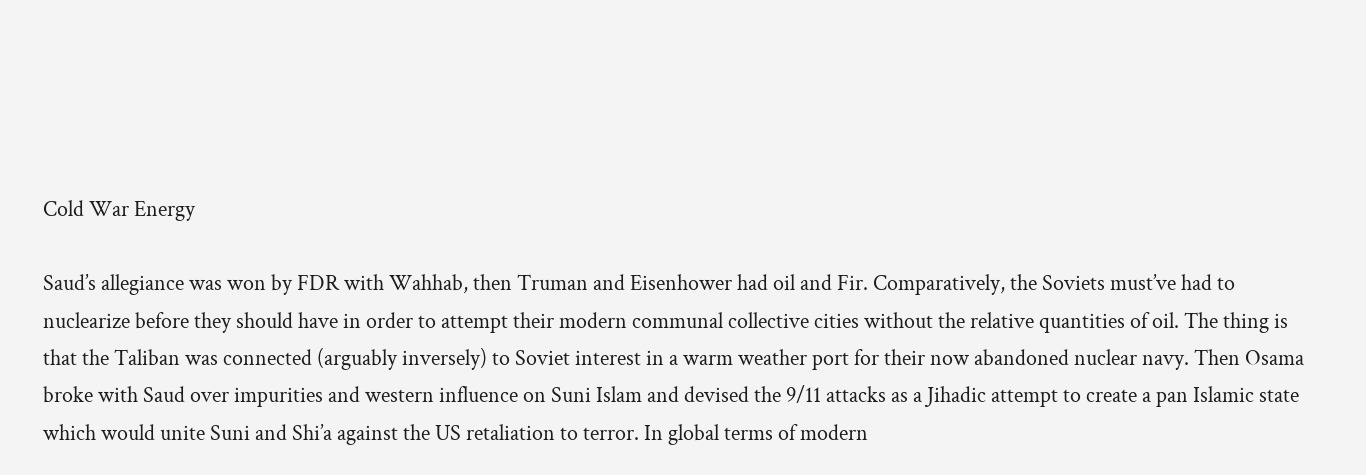Cold War Energy

Saud’s allegiance was won by FDR with Wahhab, then Truman and Eisenhower had oil and Fir. Comparatively, the Soviets must’ve had to nuclearize before they should have in order to attempt their modern communal collective cities without the relative quantities of oil. The thing is that the Taliban was connected (arguably inversely) to Soviet interest in a warm weather port for their now abandoned nuclear navy. Then Osama broke with Saud over impurities and western influence on Suni Islam and devised the 9/11 attacks as a Jihadic attempt to create a pan Islamic state which would unite Suni and Shi’a against the US retaliation to terror. In global terms of modern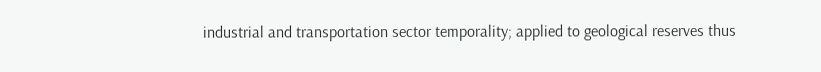industrial and transportation sector temporality; applied to geological reserves thus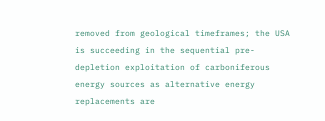removed from geological timeframes; the USA is succeeding in the sequential pre-depletion exploitation of carboniferous energy sources as alternative energy replacements are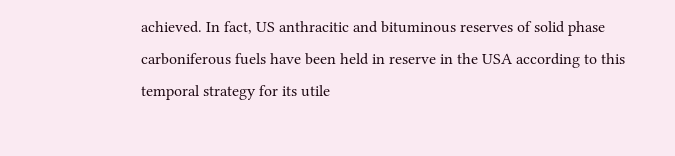achieved. In fact, US anthracitic and bituminous reserves of solid phase carboniferous fuels have been held in reserve in the USA according to this temporal strategy for its utile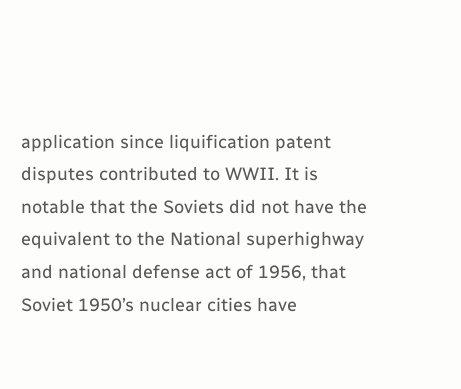application since liquification patent disputes contributed to WWII. It is notable that the Soviets did not have the equivalent to the National superhighway and national defense act of 1956, that Soviet 1950’s nuclear cities have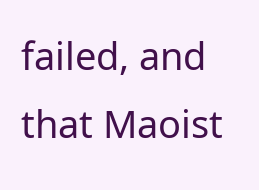failed, and that Maoist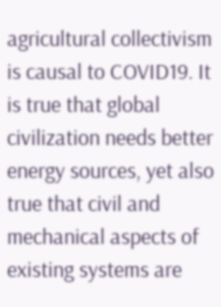agricultural collectivism is causal to COVID19. It is true that global civilization needs better energy sources, yet also true that civil and mechanical aspects of existing systems are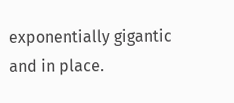exponentially gigantic and in place.